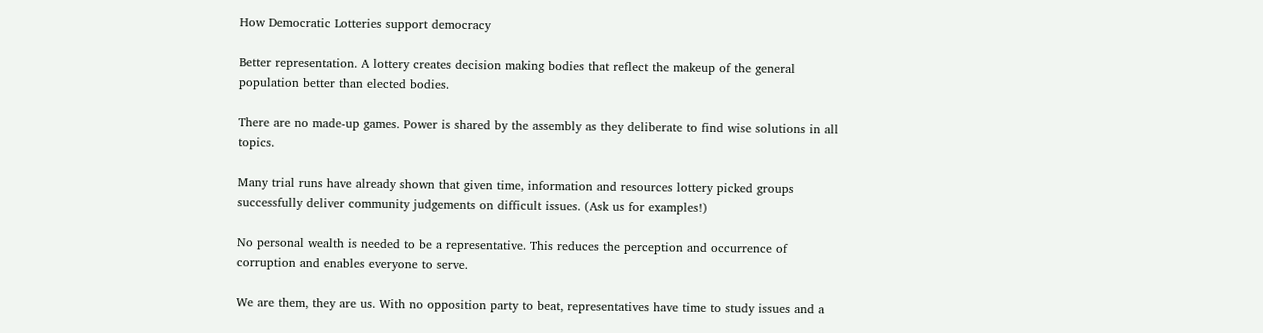How Democratic Lotteries support democracy

Better representation. A lottery creates decision making bodies that reflect the makeup of the general population better than elected bodies.

There are no made-up games. Power is shared by the assembly as they deliberate to find wise solutions in all topics.

Many trial runs have already shown that given time, information and resources lottery picked groups successfully deliver community judgements on difficult issues. (Ask us for examples!)

No personal wealth is needed to be a representative. This reduces the perception and occurrence of corruption and enables everyone to serve.

We are them, they are us. With no opposition party to beat, representatives have time to study issues and a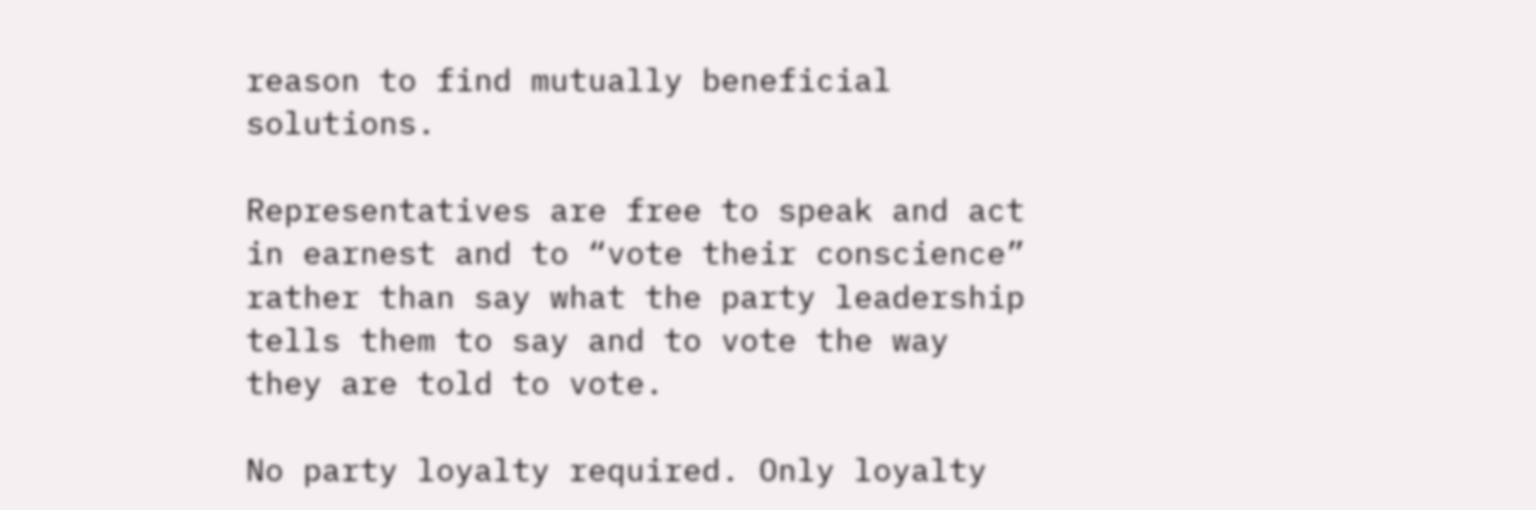reason to find mutually beneficial solutions.

Representatives are free to speak and act in earnest and to “vote their conscience” rather than say what the party leadership tells them to say and to vote the way they are told to vote.

No party loyalty required. Only loyalty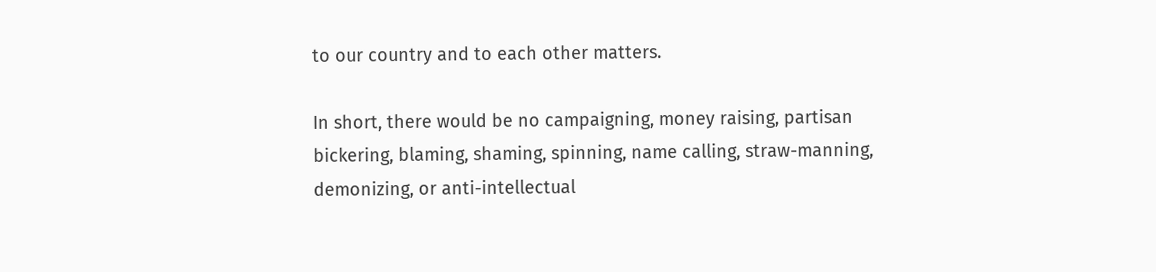to our country and to each other matters.

In short, there would be no campaigning, money raising, partisan bickering, blaming, shaming, spinning, name calling, straw-manning, demonizing, or anti-intellectual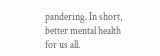pandering. In short, better mental health for us all.